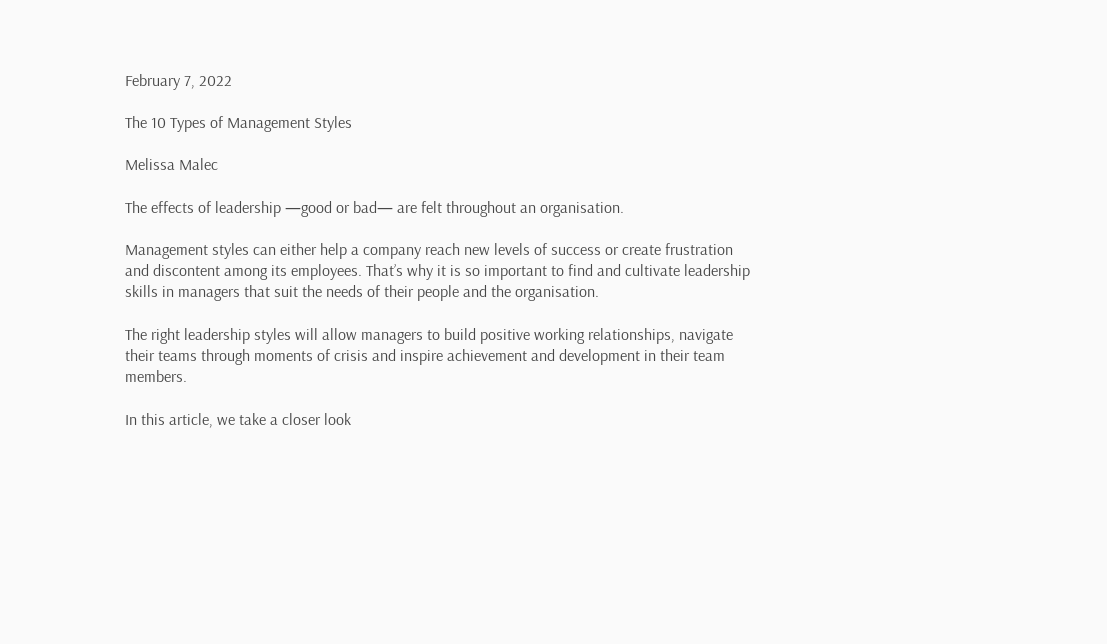February 7, 2022

The 10 Types of Management Styles

Melissa Malec

The effects of leadership —good or bad— are felt throughout an organisation.

Management styles can either help a company reach new levels of success or create frustration and discontent among its employees. That’s why it is so important to find and cultivate leadership skills in managers that suit the needs of their people and the organisation.

The right leadership styles will allow managers to build positive working relationships, navigate their teams through moments of crisis and inspire achievement and development in their team members.

In this article, we take a closer look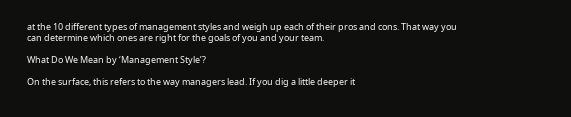at the 10 different types of management styles and weigh up each of their pros and cons. That way you can determine which ones are right for the goals of you and your team.

What Do We Mean by ‘Management Style’?

On the surface, this refers to the way managers lead. If you dig a little deeper it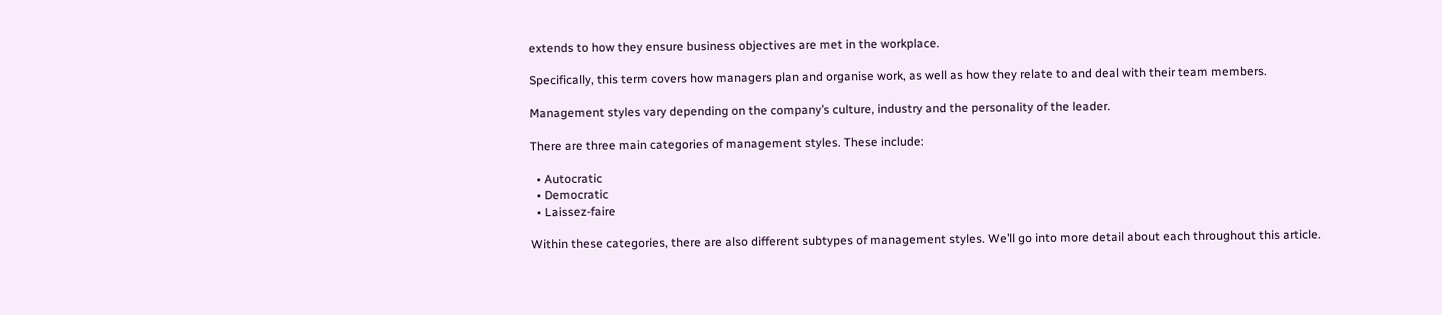extends to how they ensure business objectives are met in the workplace.

Specifically, this term covers how managers plan and organise work, as well as how they relate to and deal with their team members.

Management styles vary depending on the company’s culture, industry and the personality of the leader.

There are three main categories of management styles. These include:

  • Autocratic
  • Democratic
  • Laissez-faire

Within these categories, there are also different subtypes of management styles. We’ll go into more detail about each throughout this article.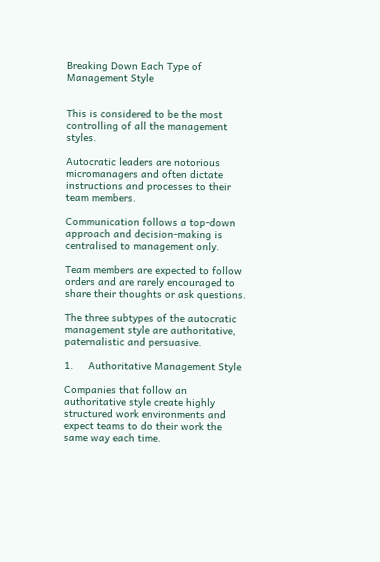Breaking Down Each Type of Management Style


This is considered to be the most controlling of all the management styles.

Autocratic leaders are notorious micromanagers and often dictate instructions and processes to their team members.

Communication follows a top-down approach and decision-making is centralised to management only.

Team members are expected to follow orders and are rarely encouraged to share their thoughts or ask questions.

The three subtypes of the autocratic management style are authoritative, paternalistic and persuasive.

1.     Authoritative Management Style

Companies that follow an authoritative style create highly structured work environments and expect teams to do their work the same way each time.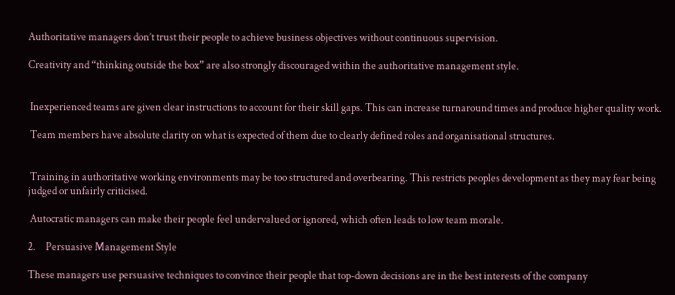Authoritative managers don’t trust their people to achieve business objectives without continuous supervision.

Creativity and “thinking outside the box” are also strongly discouraged within the authoritative management style.


 Inexperienced teams are given clear instructions to account for their skill gaps. This can increase turnaround times and produce higher quality work.

 Team members have absolute clarity on what is expected of them due to clearly defined roles and organisational structures.


 Training in authoritative working environments may be too structured and overbearing. This restricts peoples development as they may fear being judged or unfairly criticised.

 Autocratic managers can make their people feel undervalued or ignored, which often leads to low team morale.

2.     Persuasive Management Style

These managers use persuasive techniques to convince their people that top-down decisions are in the best interests of the company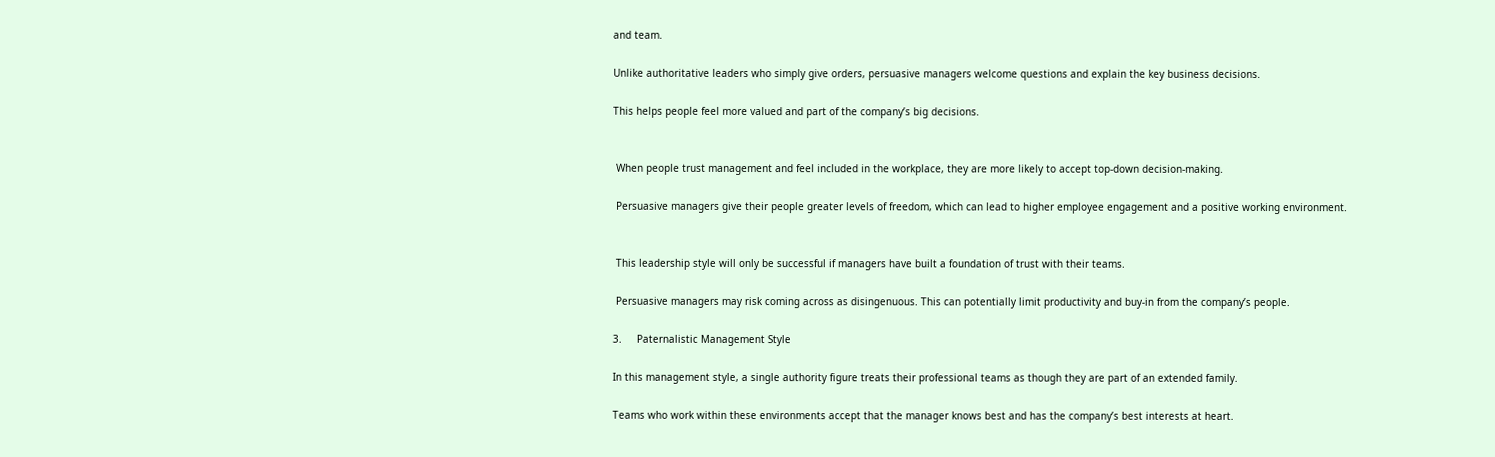and team.

Unlike authoritative leaders who simply give orders, persuasive managers welcome questions and explain the key business decisions.

This helps people feel more valued and part of the company’s big decisions.


 When people trust management and feel included in the workplace, they are more likely to accept top-down decision-making.

 Persuasive managers give their people greater levels of freedom, which can lead to higher employee engagement and a positive working environment.


 This leadership style will only be successful if managers have built a foundation of trust with their teams.

 Persuasive managers may risk coming across as disingenuous. This can potentially limit productivity and buy-in from the company’s people.

3.     Paternalistic Management Style

In this management style, a single authority figure treats their professional teams as though they are part of an extended family.

Teams who work within these environments accept that the manager knows best and has the company’s best interests at heart.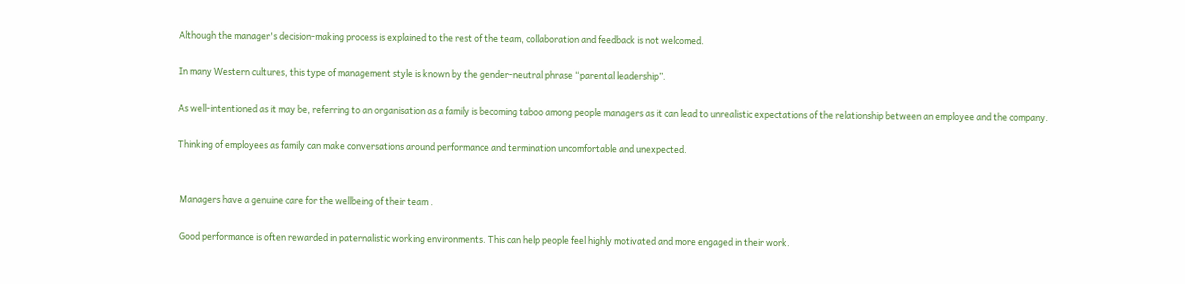Although the manager's decision-making process is explained to the rest of the team, collaboration and feedback is not welcomed.

In many Western cultures, this type of management style is known by the gender-neutral phrase “parental leadership”.

As well-intentioned as it may be, referring to an organisation as a family is becoming taboo among people managers as it can lead to unrealistic expectations of the relationship between an employee and the company.

Thinking of employees as family can make conversations around performance and termination uncomfortable and unexpected.


 Managers have a genuine care for the wellbeing of their team .

 Good performance is often rewarded in paternalistic working environments. This can help people feel highly motivated and more engaged in their work.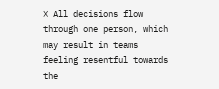❌ All decisions flow through one person, which may result in teams feeling resentful towards the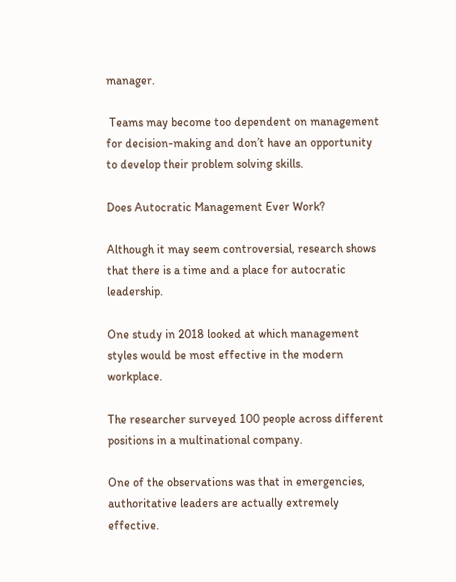manager.

 Teams may become too dependent on management for decision-making and don’t have an opportunity to develop their problem solving skills.

Does Autocratic Management Ever Work?

Although it may seem controversial, research shows that there is a time and a place for autocratic leadership.

One study in 2018 looked at which management styles would be most effective in the modern workplace.

The researcher surveyed 100 people across different positions in a multinational company.

One of the observations was that in emergencies, authoritative leaders are actually extremely effective.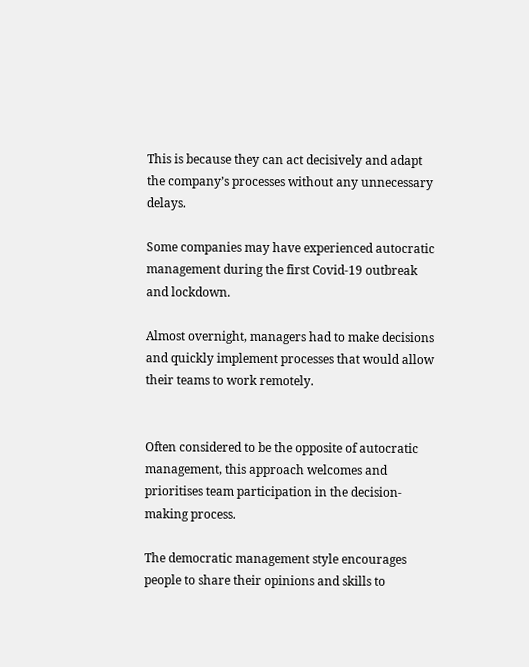This is because they can act decisively and adapt the company’s processes without any unnecessary delays.

Some companies may have experienced autocratic management during the first Covid-19 outbreak and lockdown.

Almost overnight, managers had to make decisions and quickly implement processes that would allow their teams to work remotely.


Often considered to be the opposite of autocratic management, this approach welcomes and prioritises team participation in the decision-making process.

The democratic management style encourages people to share their opinions and skills to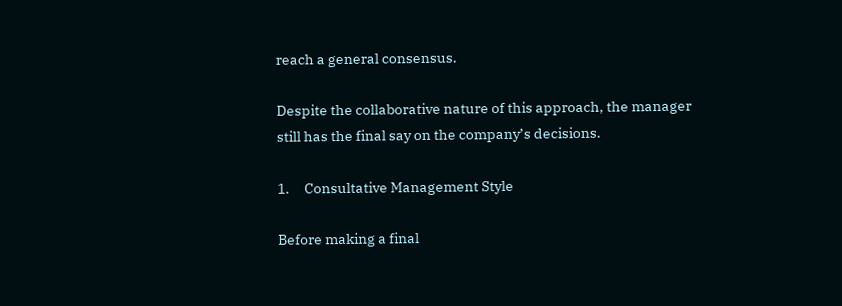reach a general consensus.

Despite the collaborative nature of this approach, the manager still has the final say on the company’s decisions.

1.     Consultative Management Style

Before making a final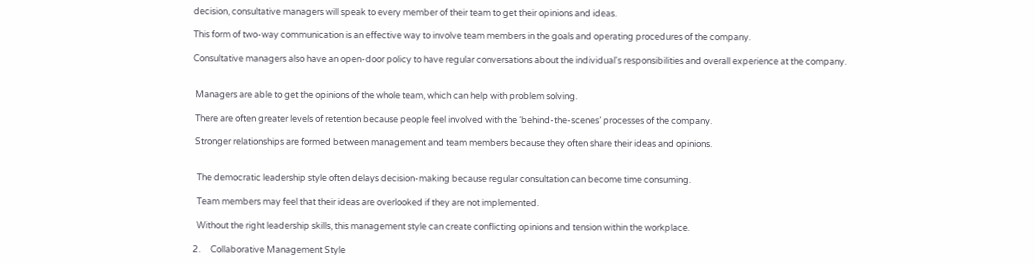decision, consultative managers will speak to every member of their team to get their opinions and ideas.

This form of two-way communication is an effective way to involve team members in the goals and operating procedures of the company.

Consultative managers also have an open-door policy to have regular conversations about the individual's responsibilities and overall experience at the company.


 Managers are able to get the opinions of the whole team, which can help with problem solving.

 There are often greater levels of retention because people feel involved with the ‘behind-the-scenes’ processes of the company.

 Stronger relationships are formed between management and team members because they often share their ideas and opinions.


  The democratic leadership style often delays decision-making because regular consultation can become time consuming.

  Team members may feel that their ideas are overlooked if they are not implemented.

  Without the right leadership skills, this management style can create conflicting opinions and tension within the workplace.

2.     Collaborative Management Style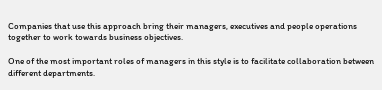Companies that use this approach bring their managers, executives and people operations together to work towards business objectives.

One of the most important roles of managers in this style is to facilitate collaboration between different departments.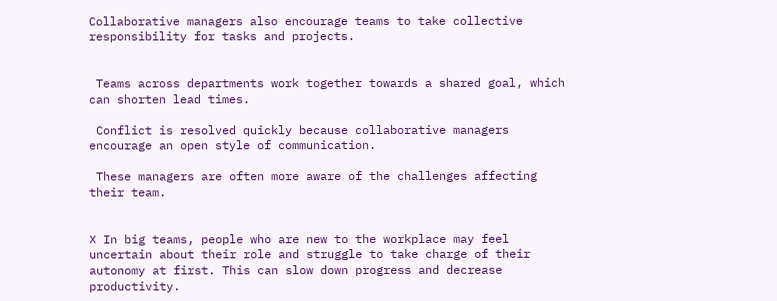Collaborative managers also encourage teams to take collective responsibility for tasks and projects.


 Teams across departments work together towards a shared goal, which can shorten lead times.

 Conflict is resolved quickly because collaborative managers encourage an open style of communication.

 These managers are often more aware of the challenges affecting their team.


❌ In big teams, people who are new to the workplace may feel uncertain about their role and struggle to take charge of their autonomy at first. This can slow down progress and decrease productivity.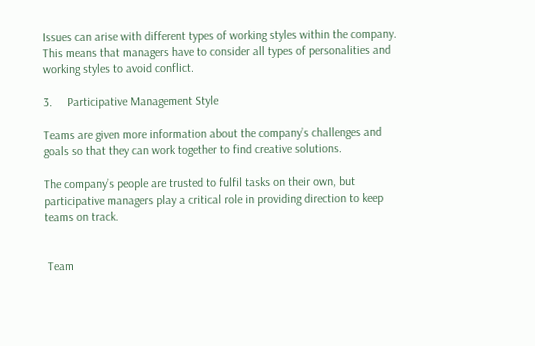Issues can arise with different types of working styles within the company. This means that managers have to consider all types of personalities and working styles to avoid conflict.

3.     Participative Management Style

Teams are given more information about the company’s challenges and goals so that they can work together to find creative solutions.

The company’s people are trusted to fulfil tasks on their own, but participative managers play a critical role in providing direction to keep teams on track.


 Team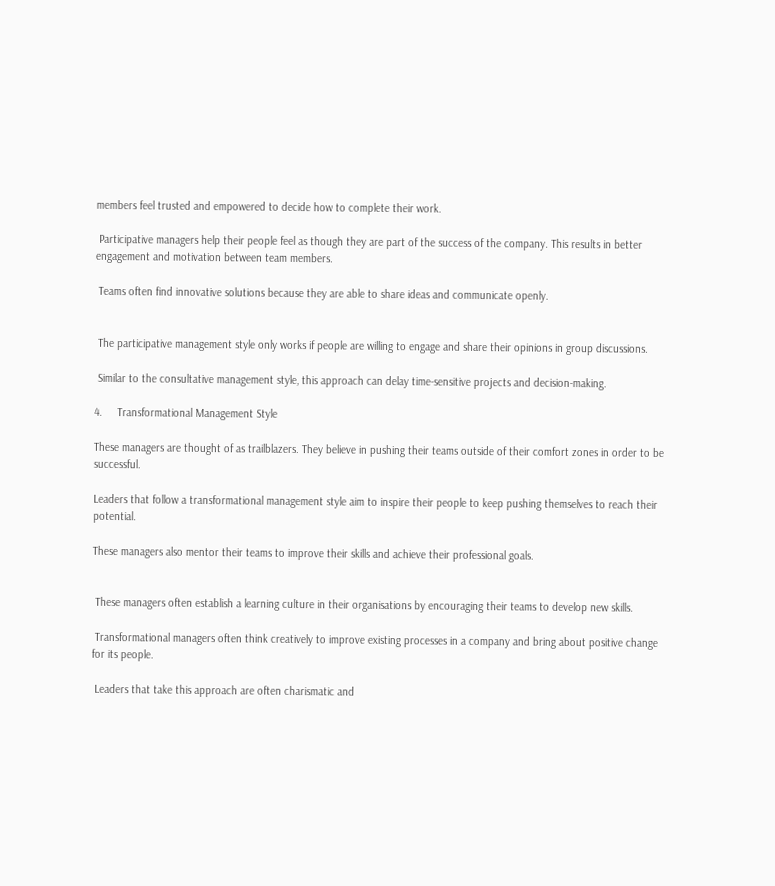members feel trusted and empowered to decide how to complete their work.

 Participative managers help their people feel as though they are part of the success of the company. This results in better engagement and motivation between team members.

 Teams often find innovative solutions because they are able to share ideas and communicate openly.


 The participative management style only works if people are willing to engage and share their opinions in group discussions.

 Similar to the consultative management style, this approach can delay time-sensitive projects and decision-making.

4.     Transformational Management Style

These managers are thought of as trailblazers. They believe in pushing their teams outside of their comfort zones in order to be successful.

Leaders that follow a transformational management style aim to inspire their people to keep pushing themselves to reach their potential.

These managers also mentor their teams to improve their skills and achieve their professional goals.


 These managers often establish a learning culture in their organisations by encouraging their teams to develop new skills.

 Transformational managers often think creatively to improve existing processes in a company and bring about positive change for its people.

 Leaders that take this approach are often charismatic and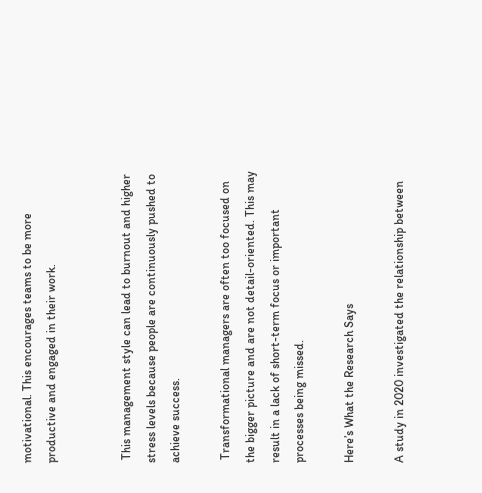motivational. This encourages teams to be more productive and engaged in their work.


 This management style can lead to burnout and higher stress levels because people are continuously pushed to achieve success.

 Transformational managers are often too focused on the bigger picture and are not detail-oriented. This may result in a lack of short-term focus or important processes being missed.

Here’s What the Research Says

A study in 2020 investigated the relationship between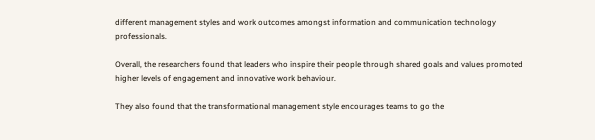different management styles and work outcomes amongst information and communication technology professionals.

Overall, the researchers found that leaders who inspire their people through shared goals and values promoted higher levels of engagement and innovative work behaviour.

They also found that the transformational management style encourages teams to go the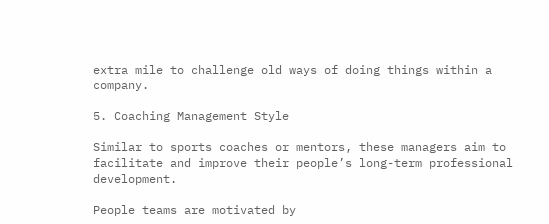extra mile to challenge old ways of doing things within a company.

5. Coaching Management Style

Similar to sports coaches or mentors, these managers aim to facilitate and improve their people’s long-term professional development.

People teams are motivated by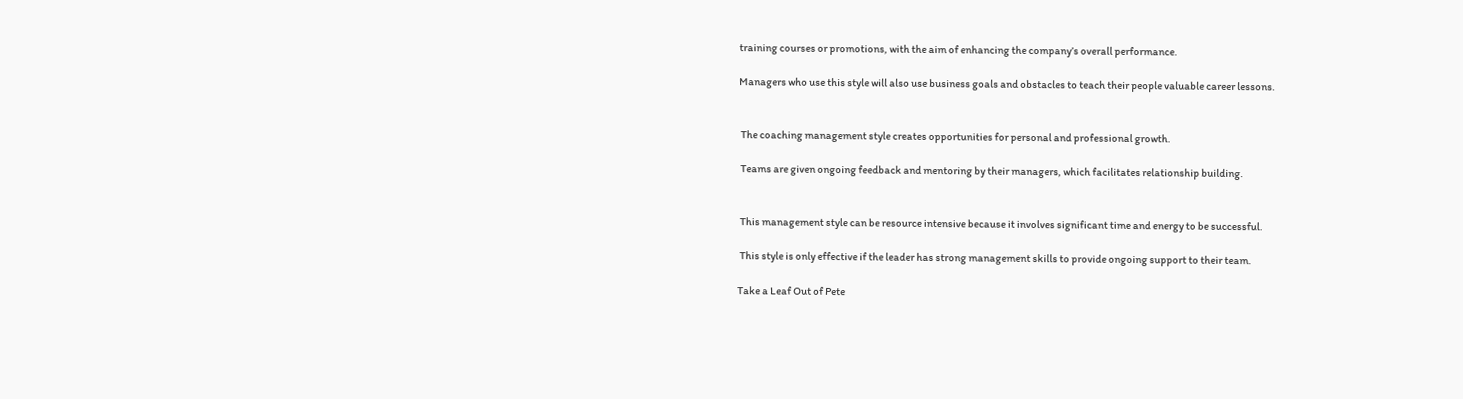training courses or promotions, with the aim of enhancing the company’s overall performance.

Managers who use this style will also use business goals and obstacles to teach their people valuable career lessons.


 The coaching management style creates opportunities for personal and professional growth.

 Teams are given ongoing feedback and mentoring by their managers, which facilitates relationship building.


 This management style can be resource intensive because it involves significant time and energy to be successful.

 This style is only effective if the leader has strong management skills to provide ongoing support to their team.

Take a Leaf Out of Pete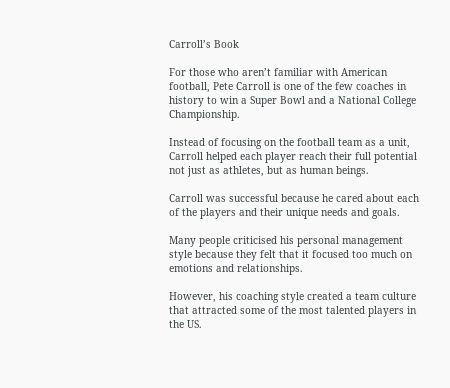Carroll’s Book

For those who aren’t familiar with American football, Pete Carroll is one of the few coaches in history to win a Super Bowl and a National College Championship.

Instead of focusing on the football team as a unit, Carroll helped each player reach their full potential not just as athletes, but as human beings.

Carroll was successful because he cared about each of the players and their unique needs and goals.

Many people criticised his personal management style because they felt that it focused too much on emotions and relationships.

However, his coaching style created a team culture that attracted some of the most talented players in the US.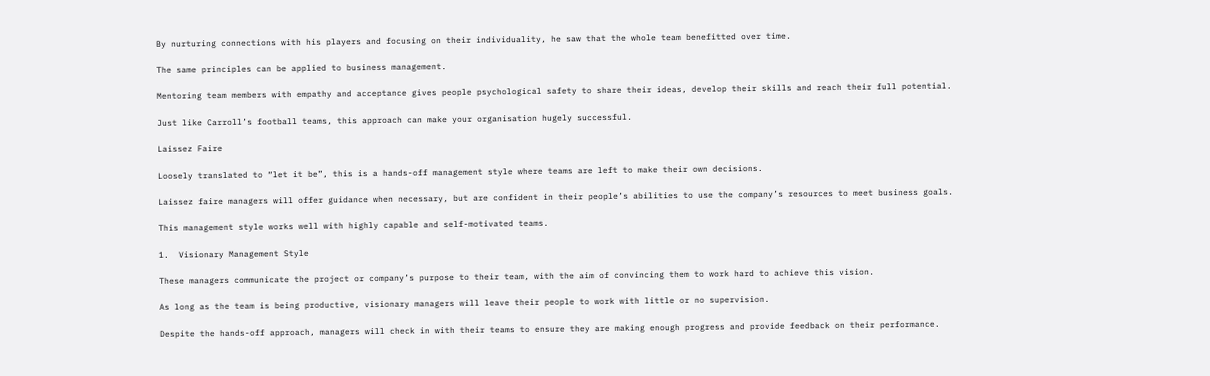By nurturing connections with his players and focusing on their individuality, he saw that the whole team benefitted over time.

The same principles can be applied to business management.

Mentoring team members with empathy and acceptance gives people psychological safety to share their ideas, develop their skills and reach their full potential.

Just like Carroll’s football teams, this approach can make your organisation hugely successful.

Laissez Faire

Loosely translated to “let it be”, this is a hands-off management style where teams are left to make their own decisions.

Laissez faire managers will offer guidance when necessary, but are confident in their people’s abilities to use the company’s resources to meet business goals.

This management style works well with highly capable and self-motivated teams.

1.  Visionary Management Style

These managers communicate the project or company’s purpose to their team, with the aim of convincing them to work hard to achieve this vision.

As long as the team is being productive, visionary managers will leave their people to work with little or no supervision.

Despite the hands-off approach, managers will check in with their teams to ensure they are making enough progress and provide feedback on their performance.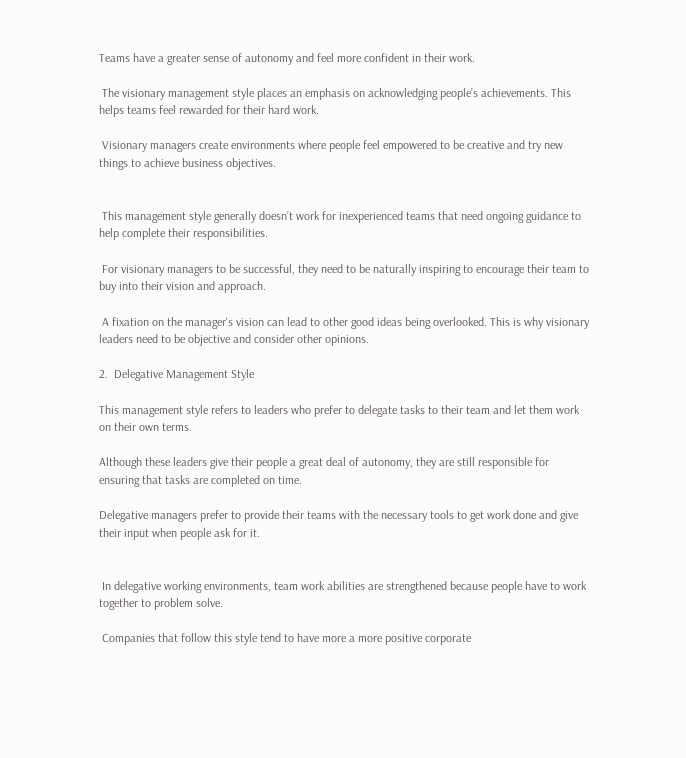Teams have a greater sense of autonomy and feel more confident in their work.

 The visionary management style places an emphasis on acknowledging people’s achievements. This helps teams feel rewarded for their hard work.

 Visionary managers create environments where people feel empowered to be creative and try new things to achieve business objectives.


 This management style generally doesn’t work for inexperienced teams that need ongoing guidance to help complete their responsibilities.

 For visionary managers to be successful, they need to be naturally inspiring to encourage their team to buy into their vision and approach.

 A fixation on the manager's vision can lead to other good ideas being overlooked. This is why visionary leaders need to be objective and consider other opinions.

2.  Delegative Management Style

This management style refers to leaders who prefer to delegate tasks to their team and let them work on their own terms.

Although these leaders give their people a great deal of autonomy, they are still responsible for ensuring that tasks are completed on time.

Delegative managers prefer to provide their teams with the necessary tools to get work done and give their input when people ask for it.


 In delegative working environments, team work abilities are strengthened because people have to work together to problem solve.

 Companies that follow this style tend to have more a more positive corporate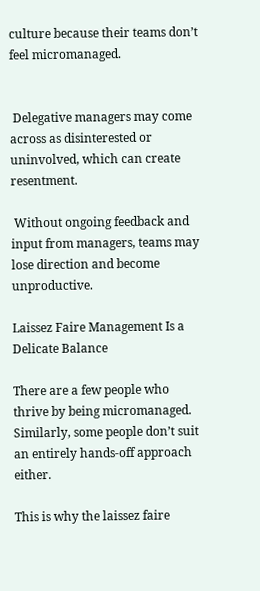culture because their teams don’t feel micromanaged.


 Delegative managers may come across as disinterested or uninvolved, which can create resentment.

 Without ongoing feedback and input from managers, teams may lose direction and become unproductive.

Laissez Faire Management Is a Delicate Balance

There are a few people who thrive by being micromanaged. Similarly, some people don’t suit an entirely hands-off approach either.

This is why the laissez faire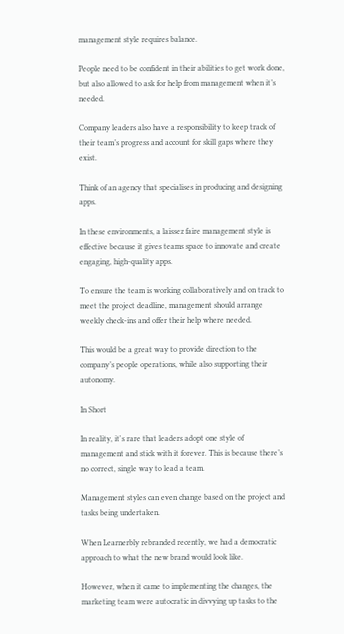management style requires balance.

People need to be confident in their abilities to get work done, but also allowed to ask for help from management when it’s needed.

Company leaders also have a responsibility to keep track of their team’s progress and account for skill gaps where they exist.

Think of an agency that specialises in producing and designing apps.

In these environments, a laissez faire management style is effective because it gives teams space to innovate and create engaging, high-quality apps.

To ensure the team is working collaboratively and on track to meet the project deadline, management should arrange weekly check-ins and offer their help where needed.

This would be a great way to provide direction to the company’s people operations, while also supporting their autonomy.

In Short

In reality, it's rare that leaders adopt one style of management and stick with it forever. This is because there’s no correct, single way to lead a team.

Management styles can even change based on the project and tasks being undertaken.

When Learnerbly rebranded recently, we had a democratic approach to what the new brand would look like.

However, when it came to implementing the changes, the marketing team were autocratic in divvying up tasks to the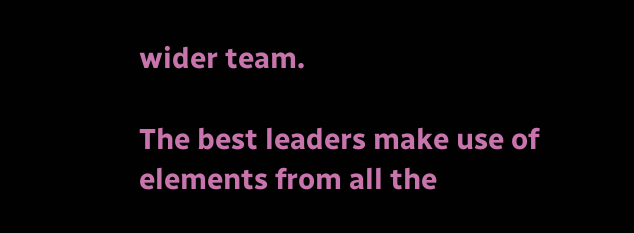wider team.

The best leaders make use of elements from all the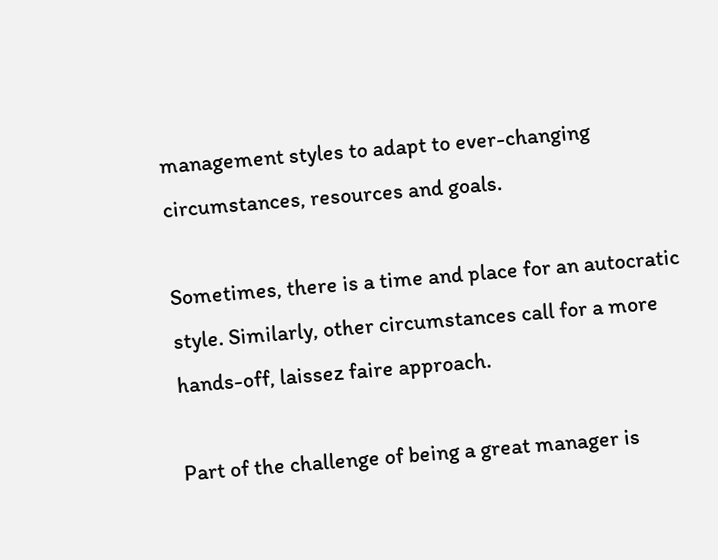management styles to adapt to ever-changing circumstances, resources and goals.

Sometimes, there is a time and place for an autocratic style. Similarly, other circumstances call for a more hands-off, laissez faire approach.

Part of the challenge of being a great manager is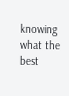knowing what the best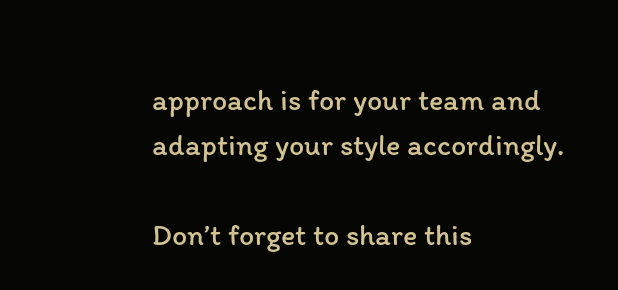approach is for your team and adapting your style accordingly.

Don’t forget to share this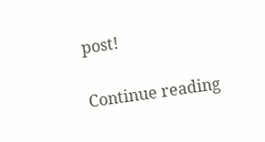post!

Continue reading